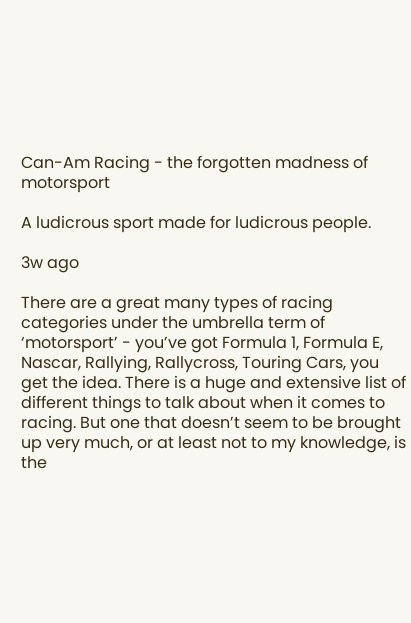Can-Am Racing - the forgotten madness of motorsport

A ludicrous sport made for ludicrous people.

3w ago

There are a great many types of racing categories under the umbrella term of ‘motorsport’ - you’ve got Formula 1, Formula E, Nascar, Rallying, Rallycross, Touring Cars, you get the idea. There is a huge and extensive list of different things to talk about when it comes to racing. But one that doesn’t seem to be brought up very much, or at least not to my knowledge, is the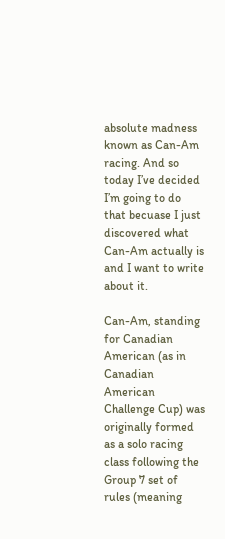absolute madness known as Can-Am racing. And so today I’ve decided I’m going to do that becuase I just discovered what Can-Am actually is and I want to write about it.

Can-Am, standing for Canadian American (as in Canadian American Challenge Cup) was originally formed as a solo racing class following the Group 7 set of rules (meaning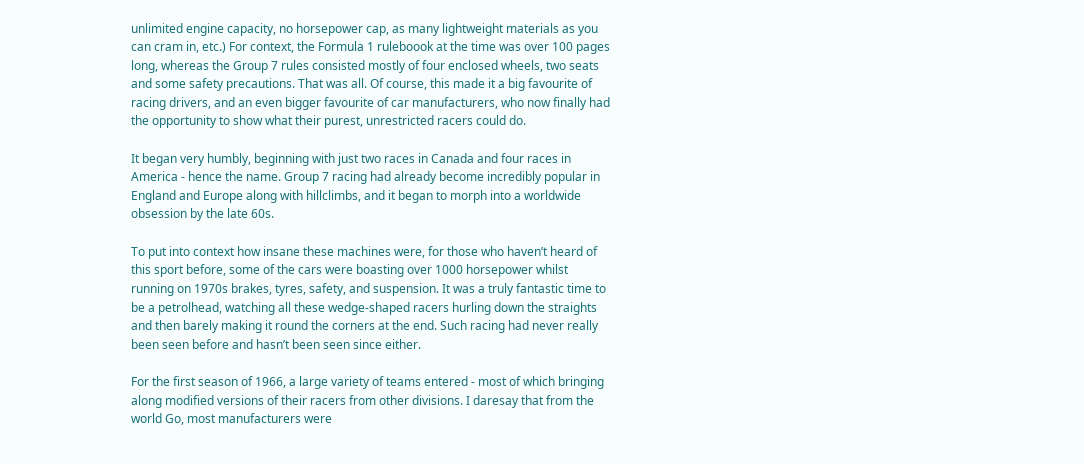unlimited engine capacity, no horsepower cap, as many lightweight materials as you can cram in, etc.) For context, the Formula 1 ruleboook at the time was over 100 pages long, whereas the Group 7 rules consisted mostly of four enclosed wheels, two seats and some safety precautions. That was all. Of course, this made it a big favourite of racing drivers, and an even bigger favourite of car manufacturers, who now finally had the opportunity to show what their purest, unrestricted racers could do.

It began very humbly, beginning with just two races in Canada and four races in America - hence the name. Group 7 racing had already become incredibly popular in England and Europe along with hillclimbs, and it began to morph into a worldwide obsession by the late 60s.

To put into context how insane these machines were, for those who haven’t heard of this sport before, some of the cars were boasting over 1000 horsepower whilst running on 1970s brakes, tyres, safety, and suspension. It was a truly fantastic time to be a petrolhead, watching all these wedge-shaped racers hurling down the straights and then barely making it round the corners at the end. Such racing had never really been seen before and hasn’t been seen since either.

For the first season of 1966, a large variety of teams entered - most of which bringing along modified versions of their racers from other divisions. I daresay that from the world Go, most manufacturers were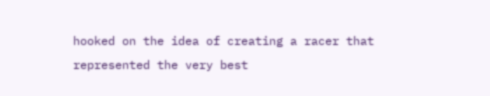hooked on the idea of creating a racer that represented the very best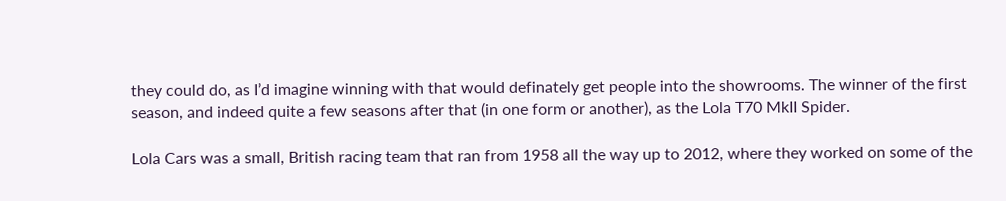they could do, as I’d imagine winning with that would definately get people into the showrooms. The winner of the first season, and indeed quite a few seasons after that (in one form or another), as the Lola T70 MkII Spider.

Lola Cars was a small, British racing team that ran from 1958 all the way up to 2012, where they worked on some of the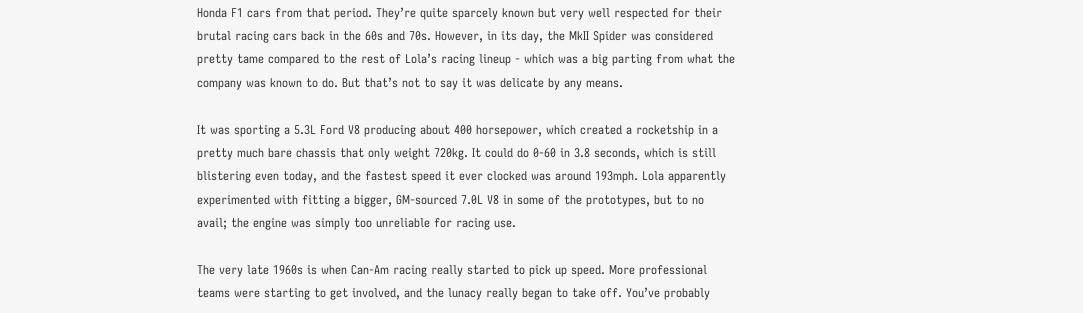Honda F1 cars from that period. They’re quite sparcely known but very well respected for their brutal racing cars back in the 60s and 70s. However, in its day, the MkII Spider was considered pretty tame compared to the rest of Lola’s racing lineup - which was a big parting from what the company was known to do. But that’s not to say it was delicate by any means.

It was sporting a 5.3L Ford V8 producing about 400 horsepower, which created a rocketship in a pretty much bare chassis that only weight 720kg. It could do 0-60 in 3.8 seconds, which is still blistering even today, and the fastest speed it ever clocked was around 193mph. Lola apparently experimented with fitting a bigger, GM-sourced 7.0L V8 in some of the prototypes, but to no avail; the engine was simply too unreliable for racing use.

The very late 1960s is when Can-Am racing really started to pick up speed. More professional teams were starting to get involved, and the lunacy really began to take off. You’ve probably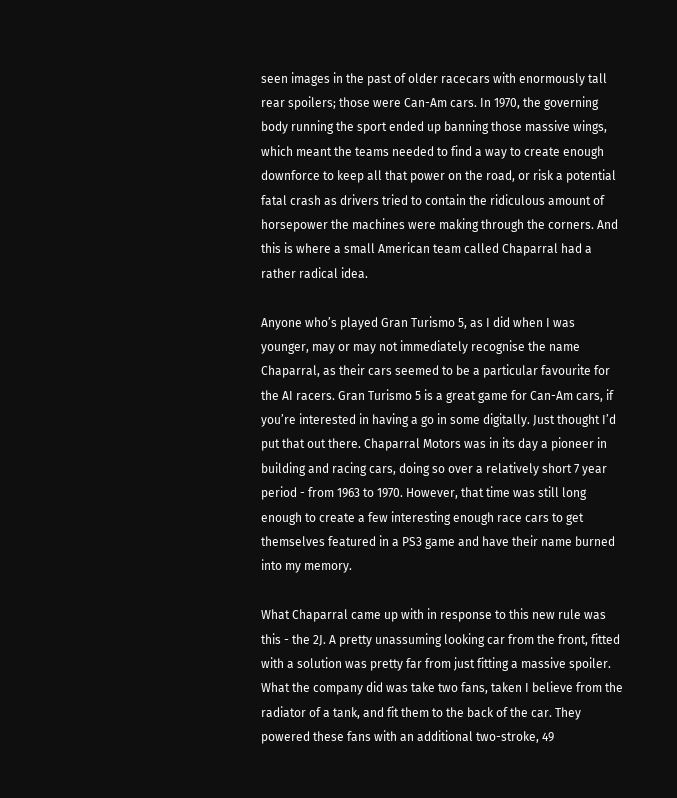seen images in the past of older racecars with enormously tall rear spoilers; those were Can-Am cars. In 1970, the governing body running the sport ended up banning those massive wings, which meant the teams needed to find a way to create enough downforce to keep all that power on the road, or risk a potential fatal crash as drivers tried to contain the ridiculous amount of horsepower the machines were making through the corners. And this is where a small American team called Chaparral had a rather radical idea.

Anyone who’s played Gran Turismo 5, as I did when I was younger, may or may not immediately recognise the name Chaparral, as their cars seemed to be a particular favourite for the AI racers. Gran Turismo 5 is a great game for Can-Am cars, if you’re interested in having a go in some digitally. Just thought I’d put that out there. Chaparral Motors was in its day a pioneer in building and racing cars, doing so over a relatively short 7 year period - from 1963 to 1970. However, that time was still long enough to create a few interesting enough race cars to get themselves featured in a PS3 game and have their name burned into my memory.

What Chaparral came up with in response to this new rule was this - the 2J. A pretty unassuming looking car from the front, fitted with a solution was pretty far from just fitting a massive spoiler. What the company did was take two fans, taken I believe from the radiator of a tank, and fit them to the back of the car. They powered these fans with an additional two-stroke, 49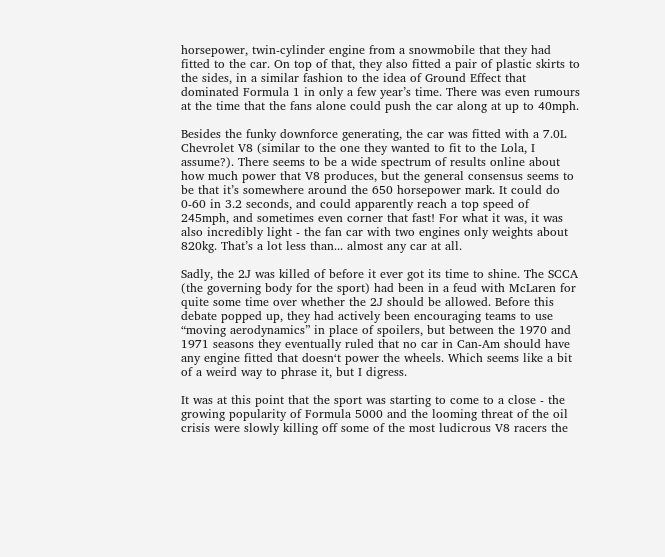horsepower, twin-cylinder engine from a snowmobile that they had fitted to the car. On top of that, they also fitted a pair of plastic skirts to the sides, in a similar fashion to the idea of Ground Effect that dominated Formula 1 in only a few year’s time. There was even rumours at the time that the fans alone could push the car along at up to 40mph.

Besides the funky downforce generating, the car was fitted with a 7.0L Chevrolet V8 (similar to the one they wanted to fit to the Lola, I assume?). There seems to be a wide spectrum of results online about how much power that V8 produces, but the general consensus seems to be that it’s somewhere around the 650 horsepower mark. It could do 0-60 in 3.2 seconds, and could apparently reach a top speed of 245mph, and sometimes even corner that fast! For what it was, it was also incredibly light - the fan car with two engines only weights about 820kg. That’s a lot less than... almost any car at all.

Sadly, the 2J was killed of before it ever got its time to shine. The SCCA (the governing body for the sport) had been in a feud with McLaren for quite some time over whether the 2J should be allowed. Before this debate popped up, they had actively been encouraging teams to use “moving aerodynamics” in place of spoilers, but between the 1970 and 1971 seasons they eventually ruled that no car in Can-Am should have any engine fitted that doesn‘t power the wheels. Which seems like a bit of a weird way to phrase it, but I digress.

It was at this point that the sport was starting to come to a close - the growing popularity of Formula 5000 and the looming threat of the oil crisis were slowly killing off some of the most ludicrous V8 racers the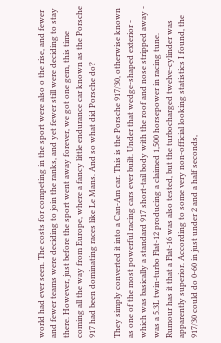world had ever seen. The costs for competing in the sport were also o the rise, and fewer and fewer teams were deciding to join the ranks, and yet fewer still were deciding to stay there. However, just before the sport went away forever, we got one gem, this time coming all the way from Europe, where a fancy little endurance car known as the Porsche 917 had been dominating races like Le Mans. And so what did Porsche do?

They simply converted it into a Can-Am car. This is the Porsche 917/30, otherwise known as one of the most powerful racing cars ever built. Under that wedge-shaped exterior - which was basically a standard 917 short-tail body with the roof and nose stripped away - was a 5.3L twin-turbo Flat-12 producing a claimed 1,500 horsepower in racing tune. Rumour has it that a Flat-16 was also tested, but the turbocharged twelve-cylinder was apparently superior. According to some very non-official looking statistics I found, the 917/30 could do 0-60 in just under 2 and a half seconds,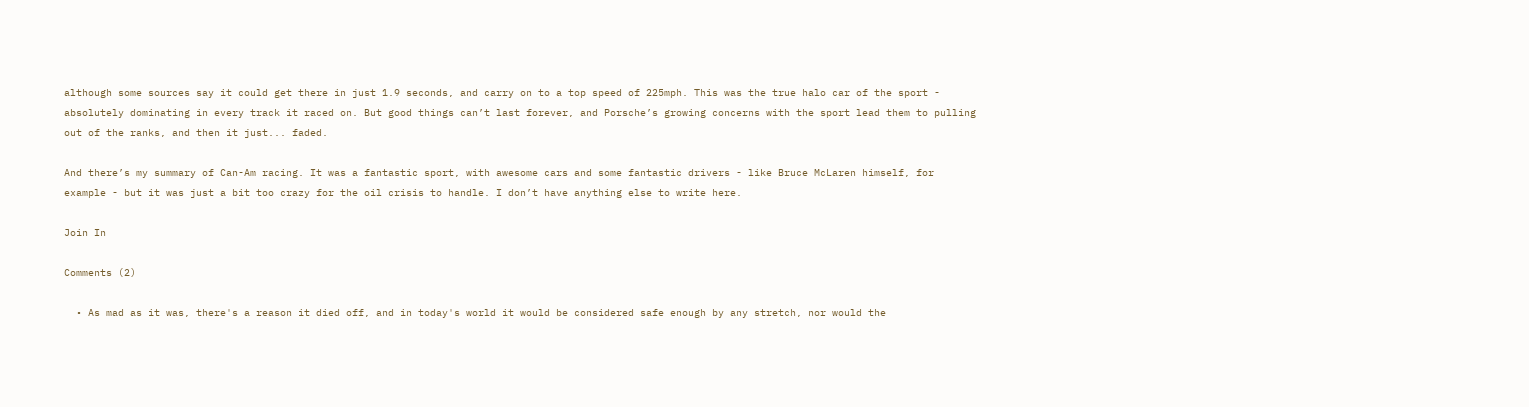although some sources say it could get there in just 1.9 seconds, and carry on to a top speed of 225mph. This was the true halo car of the sport - absolutely dominating in every track it raced on. But good things can’t last forever, and Porsche’s growing concerns with the sport lead them to pulling out of the ranks, and then it just... faded.

And there’s my summary of Can-Am racing. It was a fantastic sport, with awesome cars and some fantastic drivers - like Bruce McLaren himself, for example - but it was just a bit too crazy for the oil crisis to handle. I don’t have anything else to write here.

Join In

Comments (2)

  • As mad as it was, there's a reason it died off, and in today's world it would be considered safe enough by any stretch, nor would the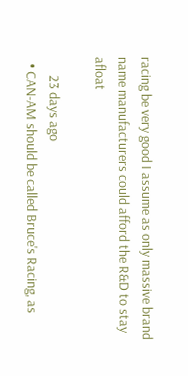racing be very good I assume as only massive brand name manufacturers could afford the R&D to stay afloat

      23 days ago
  • CAN-AM should be called Bruce's Racing, as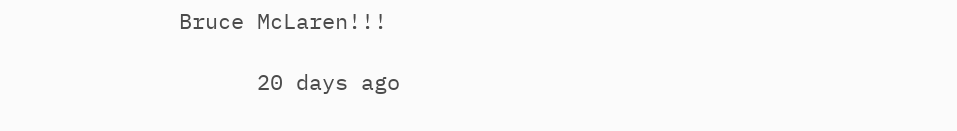Bruce McLaren!!!

      20 days ago